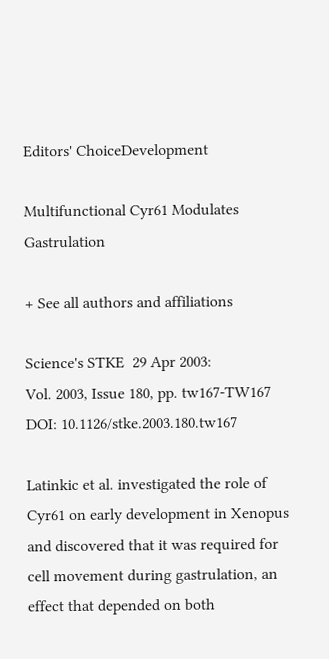Editors' ChoiceDevelopment

Multifunctional Cyr61 Modulates Gastrulation

+ See all authors and affiliations

Science's STKE  29 Apr 2003:
Vol. 2003, Issue 180, pp. tw167-TW167
DOI: 10.1126/stke.2003.180.tw167

Latinkic et al. investigated the role of Cyr61 on early development in Xenopus and discovered that it was required for cell movement during gastrulation, an effect that depended on both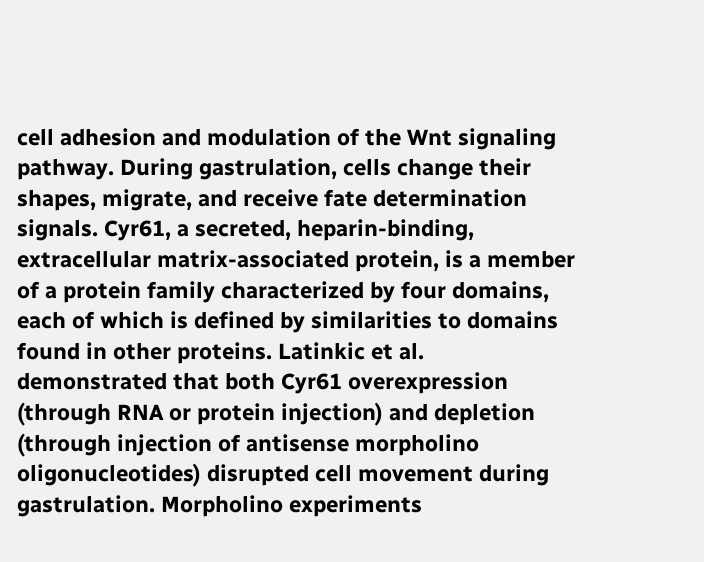cell adhesion and modulation of the Wnt signaling pathway. During gastrulation, cells change their shapes, migrate, and receive fate determination signals. Cyr61, a secreted, heparin-binding, extracellular matrix-associated protein, is a member of a protein family characterized by four domains, each of which is defined by similarities to domains found in other proteins. Latinkic et al. demonstrated that both Cyr61 overexpression (through RNA or protein injection) and depletion (through injection of antisense morpholino oligonucleotides) disrupted cell movement during gastrulation. Morpholino experiments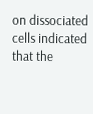on dissociated cells indicated that the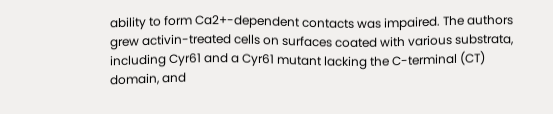ability to form Ca2+-dependent contacts was impaired. The authors grew activin-treated cells on surfaces coated with various substrata, including Cyr61 and a Cyr61 mutant lacking the C-terminal (CT) domain, and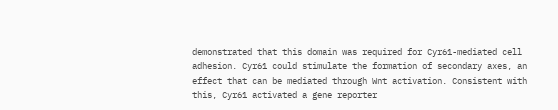demonstrated that this domain was required for Cyr61-mediated cell adhesion. Cyr61 could stimulate the formation of secondary axes, an effect that can be mediated through Wnt activation. Consistent with this, Cyr61 activated a gene reporter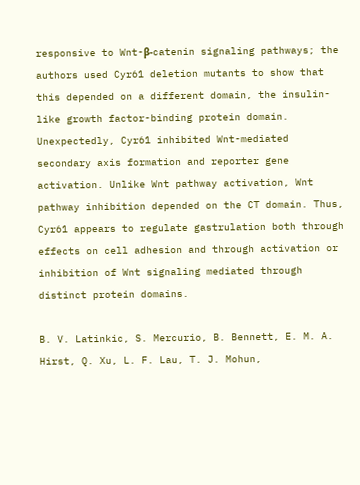responsive to Wnt-β-catenin signaling pathways; the authors used Cyr61 deletion mutants to show that this depended on a different domain, the insulin-like growth factor-binding protein domain. Unexpectedly, Cyr61 inhibited Wnt-mediated secondary axis formation and reporter gene activation. Unlike Wnt pathway activation, Wnt pathway inhibition depended on the CT domain. Thus, Cyr61 appears to regulate gastrulation both through effects on cell adhesion and through activation or inhibition of Wnt signaling mediated through distinct protein domains.

B. V. Latinkic, S. Mercurio, B. Bennett, E. M. A. Hirst, Q. Xu, L. F. Lau, T. J. Mohun,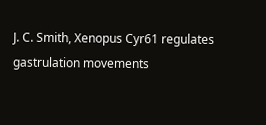J. C. Smith, Xenopus Cyr61 regulates gastrulation movements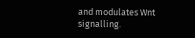and modulates Wnt signalling.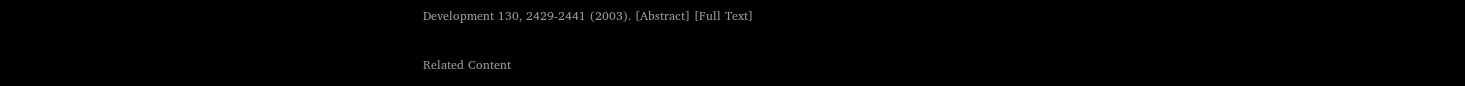Development 130, 2429-2441 (2003). [Abstract] [Full Text]

Related Content